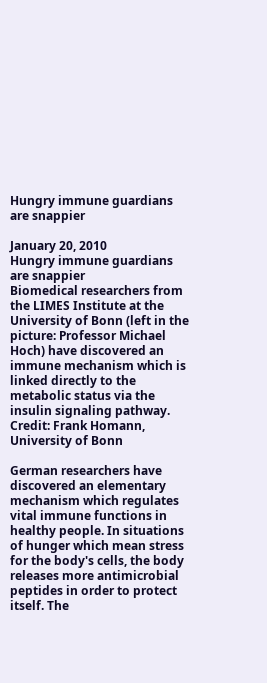Hungry immune guardians are snappier

January 20, 2010
Hungry immune guardians are snappier
Biomedical researchers from the LIMES Institute at the University of Bonn (left in the picture: Professor Michael Hoch) have discovered an immune mechanism which is linked directly to the metabolic status via the insulin signaling pathway. Credit: Frank Homann, University of Bonn

German researchers have discovered an elementary mechanism which regulates vital immune functions in healthy people. In situations of hunger which mean stress for the body's cells, the body releases more antimicrobial peptides in order to protect itself. The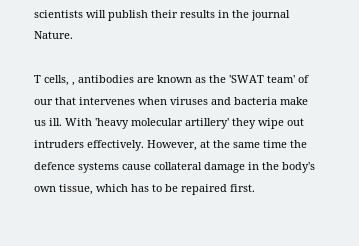scientists will publish their results in the journal Nature.

T cells, , antibodies are known as the 'SWAT team' of our that intervenes when viruses and bacteria make us ill. With 'heavy molecular artillery' they wipe out intruders effectively. However, at the same time the defence systems cause collateral damage in the body's own tissue, which has to be repaired first.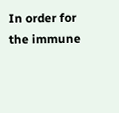In order for the immune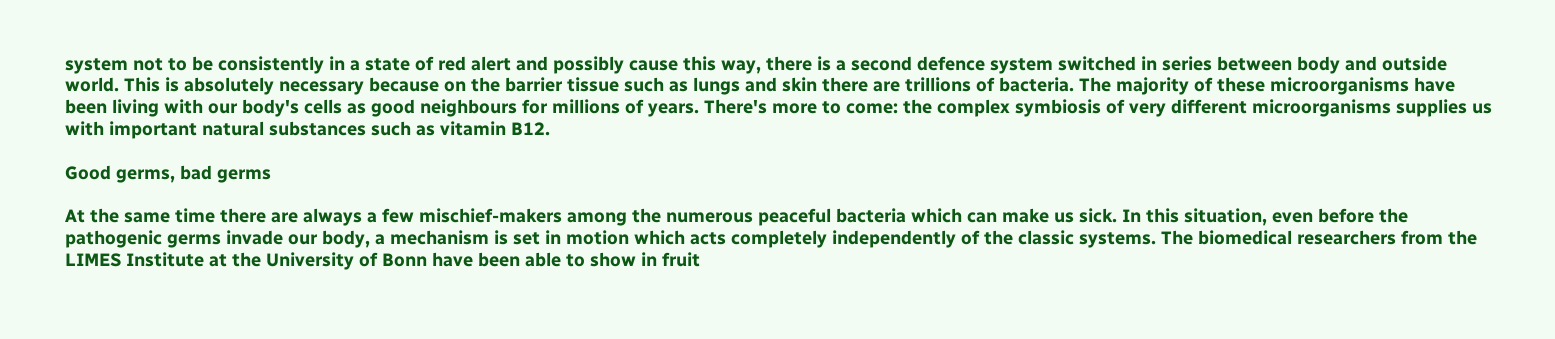system not to be consistently in a state of red alert and possibly cause this way, there is a second defence system switched in series between body and outside world. This is absolutely necessary because on the barrier tissue such as lungs and skin there are trillions of bacteria. The majority of these microorganisms have been living with our body's cells as good neighbours for millions of years. There's more to come: the complex symbiosis of very different microorganisms supplies us with important natural substances such as vitamin B12.

Good germs, bad germs

At the same time there are always a few mischief-makers among the numerous peaceful bacteria which can make us sick. In this situation, even before the pathogenic germs invade our body, a mechanism is set in motion which acts completely independently of the classic systems. The biomedical researchers from the LIMES Institute at the University of Bonn have been able to show in fruit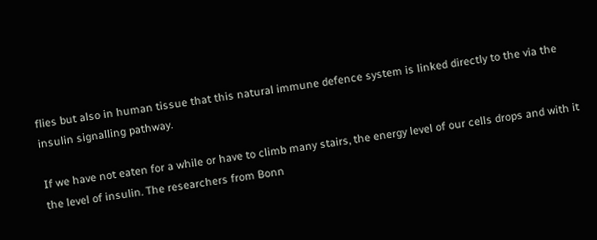flies but also in human tissue that this natural immune defence system is linked directly to the via the insulin signalling pathway.

If we have not eaten for a while or have to climb many stairs, the energy level of our cells drops and with it the level of insulin. The researchers from Bonn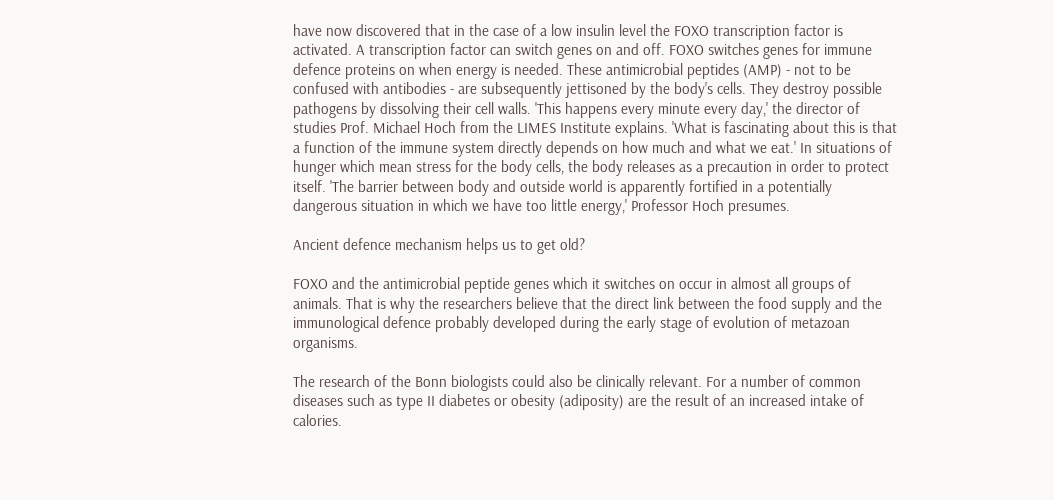have now discovered that in the case of a low insulin level the FOXO transcription factor is activated. A transcription factor can switch genes on and off. FOXO switches genes for immune defence proteins on when energy is needed. These antimicrobial peptides (AMP) - not to be confused with antibodies - are subsequently jettisoned by the body's cells. They destroy possible pathogens by dissolving their cell walls. 'This happens every minute every day,' the director of studies Prof. Michael Hoch from the LIMES Institute explains. 'What is fascinating about this is that a function of the immune system directly depends on how much and what we eat.' In situations of hunger which mean stress for the body cells, the body releases as a precaution in order to protect itself. 'The barrier between body and outside world is apparently fortified in a potentially dangerous situation in which we have too little energy,' Professor Hoch presumes.

Ancient defence mechanism helps us to get old?

FOXO and the antimicrobial peptide genes which it switches on occur in almost all groups of animals. That is why the researchers believe that the direct link between the food supply and the immunological defence probably developed during the early stage of evolution of metazoan organisms.

The research of the Bonn biologists could also be clinically relevant. For a number of common diseases such as type II diabetes or obesity (adiposity) are the result of an increased intake of calories.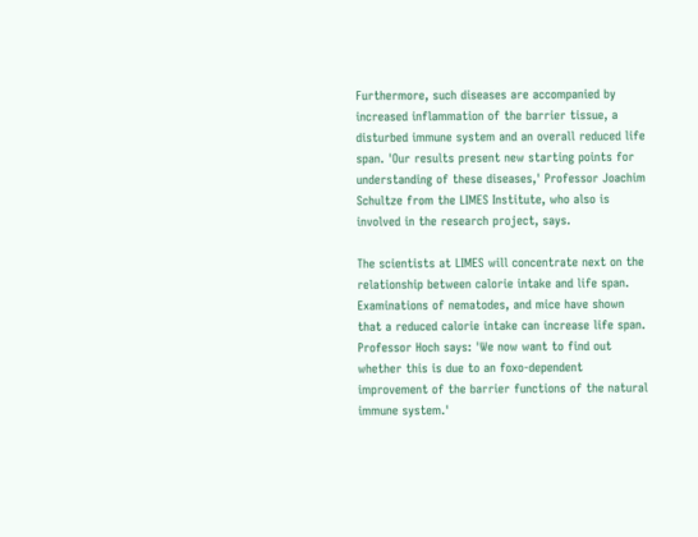Furthermore, such diseases are accompanied by increased inflammation of the barrier tissue, a disturbed immune system and an overall reduced life span. 'Our results present new starting points for understanding of these diseases,' Professor Joachim Schultze from the LIMES Institute, who also is involved in the research project, says.

The scientists at LIMES will concentrate next on the relationship between calorie intake and life span. Examinations of nematodes, and mice have shown that a reduced calorie intake can increase life span. Professor Hoch says: 'We now want to find out whether this is due to an foxo-dependent improvement of the barrier functions of the natural immune system.'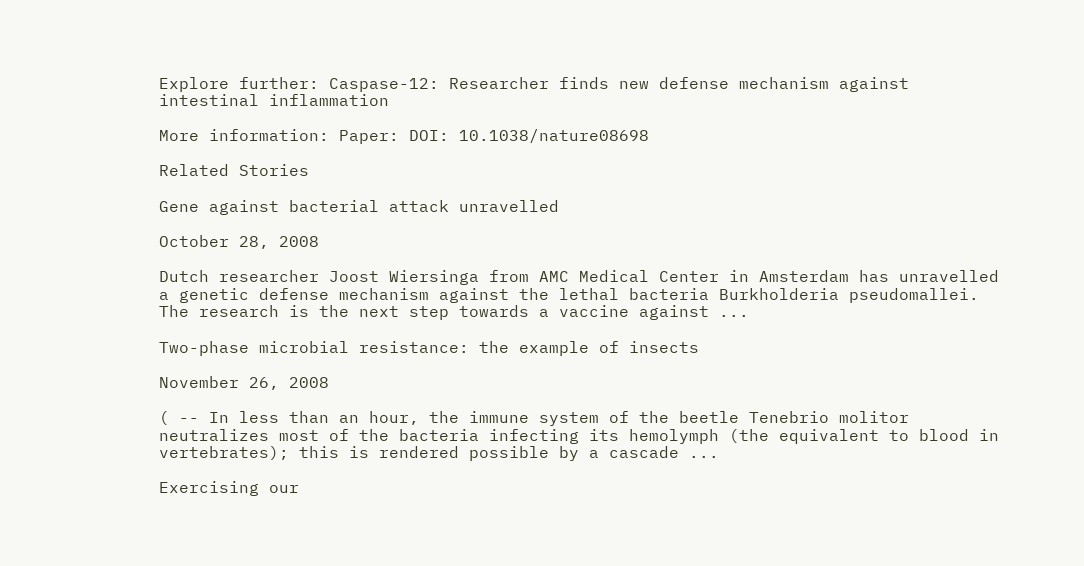Explore further: Caspase-12: Researcher finds new defense mechanism against intestinal inflammation

More information: Paper: DOI: 10.1038/nature08698

Related Stories

Gene against bacterial attack unravelled

October 28, 2008

Dutch researcher Joost Wiersinga from AMC Medical Center in Amsterdam has unravelled a genetic defense mechanism against the lethal bacteria Burkholderia pseudomallei. The research is the next step towards a vaccine against ...

Two-phase microbial resistance: the example of insects

November 26, 2008

( -- In less than an hour, the immune system of the beetle Tenebrio molitor neutralizes most of the bacteria infecting its hemolymph (the equivalent to blood in vertebrates); this is rendered possible by a cascade ...

Exercising our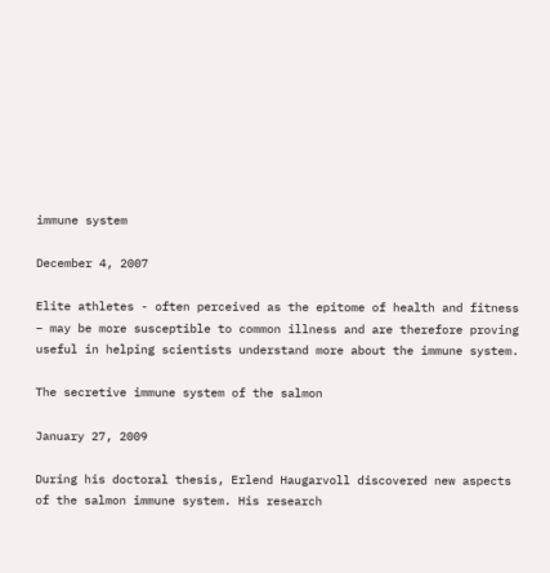immune system

December 4, 2007

Elite athletes - often perceived as the epitome of health and fitness – may be more susceptible to common illness and are therefore proving useful in helping scientists understand more about the immune system.

The secretive immune system of the salmon

January 27, 2009

During his doctoral thesis, Erlend Haugarvoll discovered new aspects of the salmon immune system. His research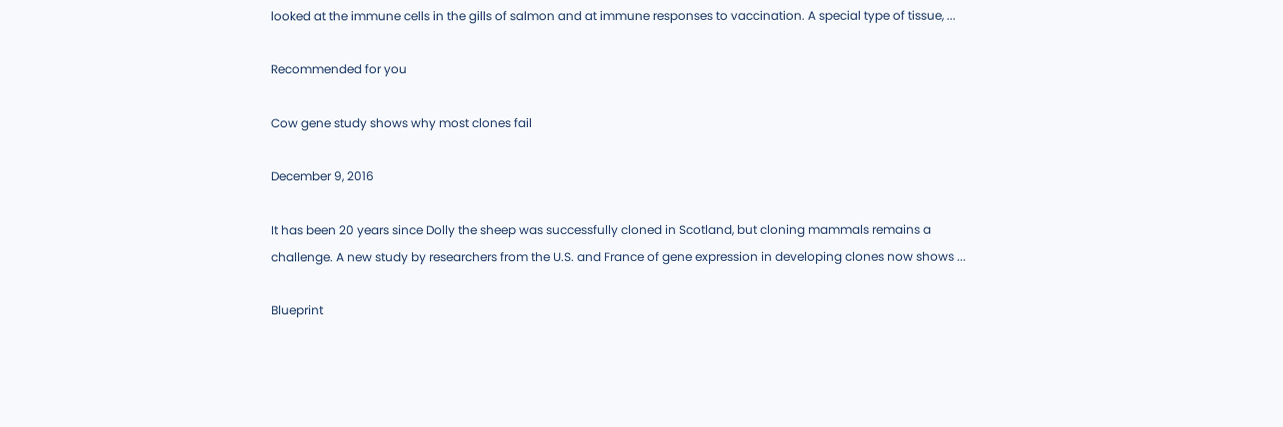looked at the immune cells in the gills of salmon and at immune responses to vaccination. A special type of tissue, ...

Recommended for you

Cow gene study shows why most clones fail

December 9, 2016

It has been 20 years since Dolly the sheep was successfully cloned in Scotland, but cloning mammals remains a challenge. A new study by researchers from the U.S. and France of gene expression in developing clones now shows ...

Blueprint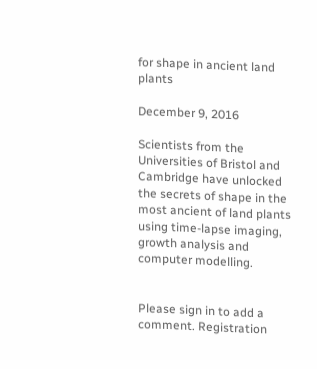for shape in ancient land plants

December 9, 2016

Scientists from the Universities of Bristol and Cambridge have unlocked the secrets of shape in the most ancient of land plants using time-lapse imaging, growth analysis and computer modelling.


Please sign in to add a comment. Registration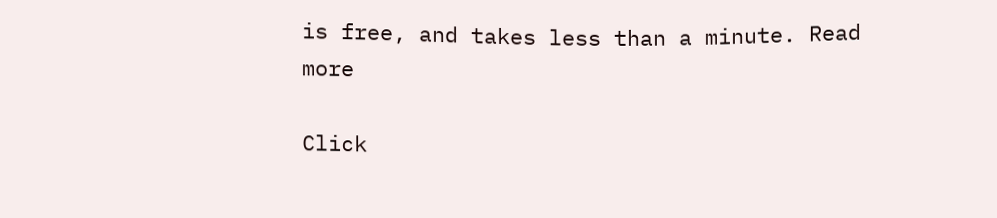is free, and takes less than a minute. Read more

Click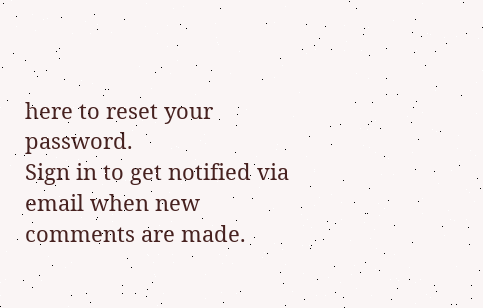here to reset your password.
Sign in to get notified via email when new comments are made.